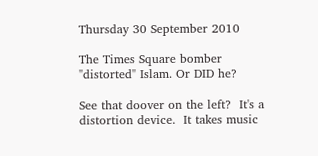Thursday 30 September 2010

The Times Square bomber "distorted" Islam. Or DID he?

See that doover on the left?  It's a distortion device.  It takes music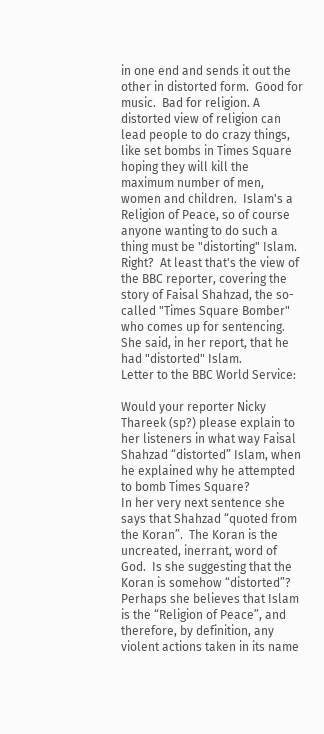in one end and sends it out the other in distorted form.  Good for music.  Bad for religion. A distorted view of religion can lead people to do crazy things, like set bombs in Times Square hoping they will kill the maximum number of men, women and children.  Islam's a Religion of Peace, so of course anyone wanting to do such a thing must be "distorting" Islam.  Right?  At least that's the view of the BBC reporter, covering the story of Faisal Shahzad, the so-called "Times Square Bomber" who comes up for sentencing.  She said, in her report, that he had "distorted" Islam.
Letter to the BBC World Service:

Would your reporter Nicky Thareek (sp?) please explain to her listeners in what way Faisal Shahzad “distorted” Islam, when he explained why he attempted to bomb Times Square?
In her very next sentence she says that Shahzad “quoted from the Koran”.  The Koran is the uncreated, inerrant, word of God.  Is she suggesting that the Koran is somehow “distorted”?
Perhaps she believes that Islam is the “Religion of Peace”, and therefore, by definition, any violent actions taken in its name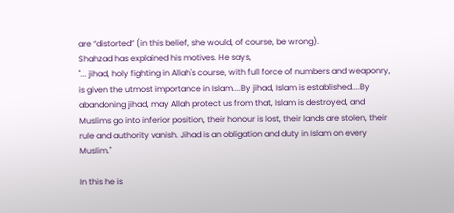are “distorted” (in this belief, she would, of course, be wrong).
Shahzad has explained his motives. He says,
"... jihad, holy fighting in Allah's course, with full force of numbers and weaponry, is given the utmost importance in Islam....By jihad, Islam is established....By abandoning jihad, may Allah protect us from that, Islam is destroyed, and Muslims go into inferior position, their honour is lost, their lands are stolen, their rule and authority vanish. Jihad is an obligation and duty in Islam on every Muslim."

In this he is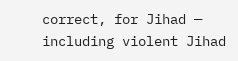correct, for Jihad — including violent Jihad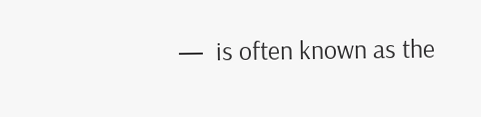—  is often known as the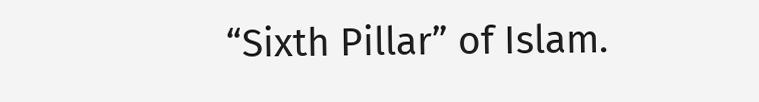“Sixth Pillar” of Islam.